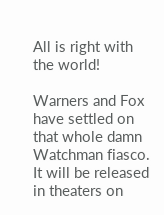All is right with the world!

Warners and Fox have settled on that whole damn Watchman fiasco. It will be released in theaters on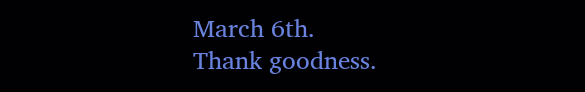March 6th.
Thank goodness.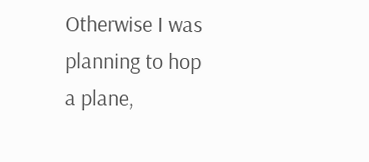Otherwise I was planning to hop a plane,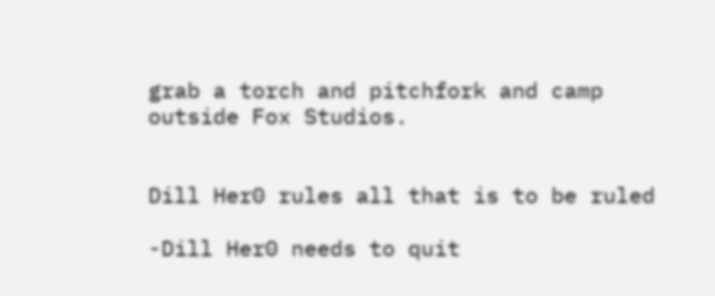grab a torch and pitchfork and camp outside Fox Studios.


Dill Her0 rules all that is to be ruled

-Dill Her0 needs to quit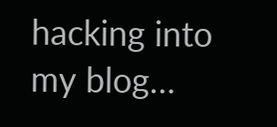hacking into my blog…